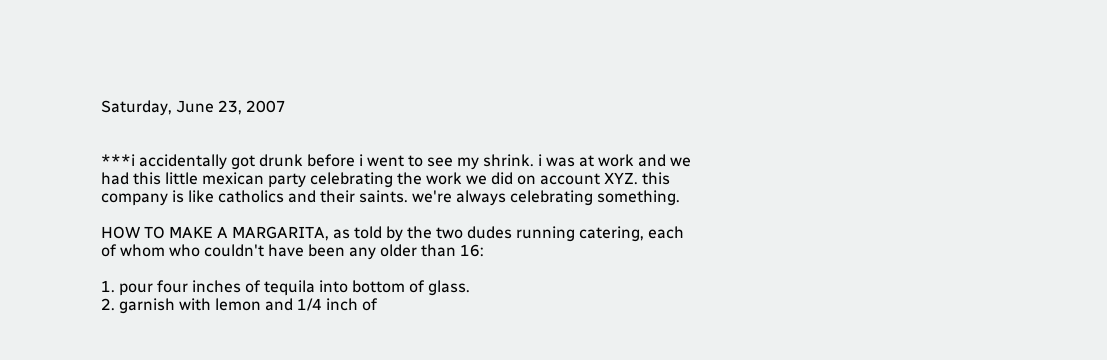Saturday, June 23, 2007


***i accidentally got drunk before i went to see my shrink. i was at work and we had this little mexican party celebrating the work we did on account XYZ. this company is like catholics and their saints. we're always celebrating something.

HOW TO MAKE A MARGARITA, as told by the two dudes running catering, each of whom who couldn't have been any older than 16:

1. pour four inches of tequila into bottom of glass.
2. garnish with lemon and 1/4 inch of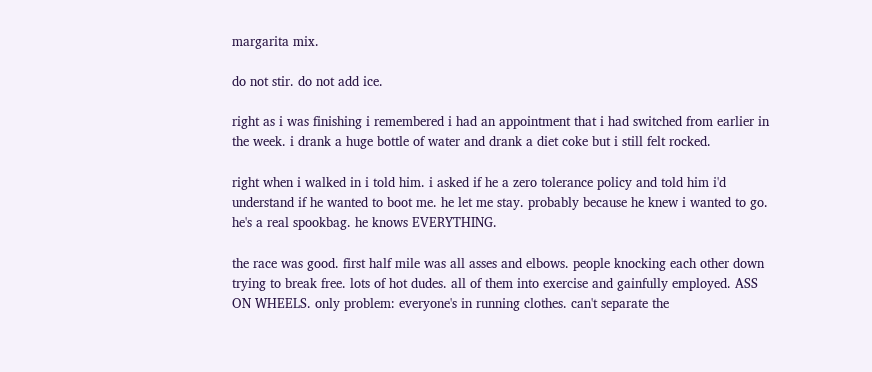margarita mix.

do not stir. do not add ice.

right as i was finishing i remembered i had an appointment that i had switched from earlier in the week. i drank a huge bottle of water and drank a diet coke but i still felt rocked.

right when i walked in i told him. i asked if he a zero tolerance policy and told him i'd understand if he wanted to boot me. he let me stay. probably because he knew i wanted to go. he's a real spookbag. he knows EVERYTHING.

the race was good. first half mile was all asses and elbows. people knocking each other down trying to break free. lots of hot dudes. all of them into exercise and gainfully employed. ASS ON WHEELS. only problem: everyone's in running clothes. can't separate the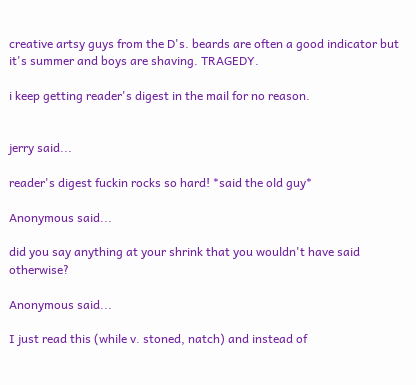creative artsy guys from the D's. beards are often a good indicator but it's summer and boys are shaving. TRAGEDY.

i keep getting reader's digest in the mail for no reason.


jerry said...

reader's digest fuckin rocks so hard! *said the old guy*

Anonymous said...

did you say anything at your shrink that you wouldn't have said otherwise?

Anonymous said...

I just read this (while v. stoned, natch) and instead of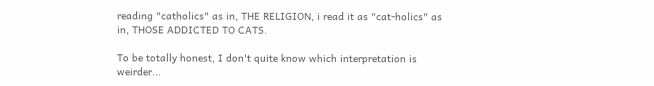reading "catholics" as in, THE RELIGION, i read it as "cat-holics" as in, THOSE ADDICTED TO CATS.

To be totally honest, I don't quite know which interpretation is weirder...